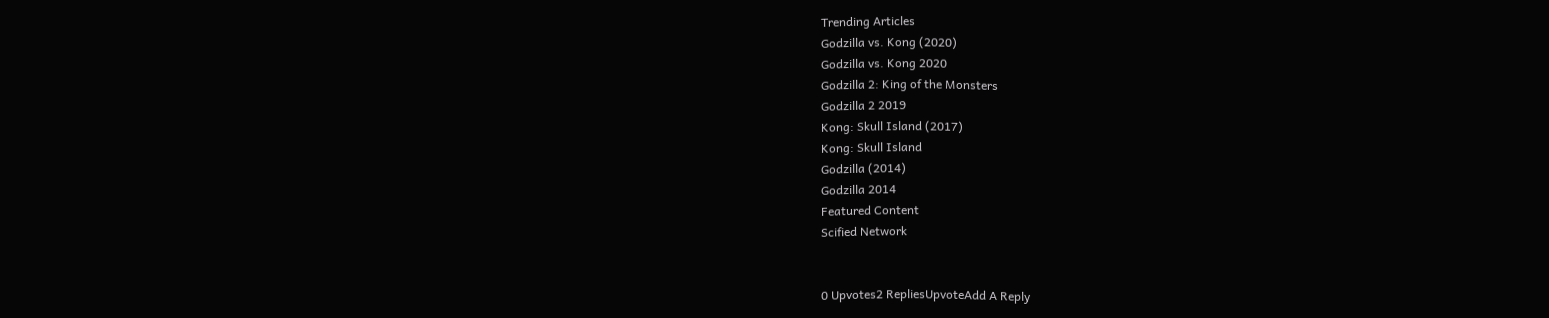Trending Articles
Godzilla vs. Kong (2020)
Godzilla vs. Kong 2020
Godzilla 2: King of the Monsters
Godzilla 2 2019
Kong: Skull Island (2017)
Kong: Skull Island
Godzilla (2014)
Godzilla 2014
Featured Content
Scified Network


0 Upvotes2 RepliesUpvoteAdd A Reply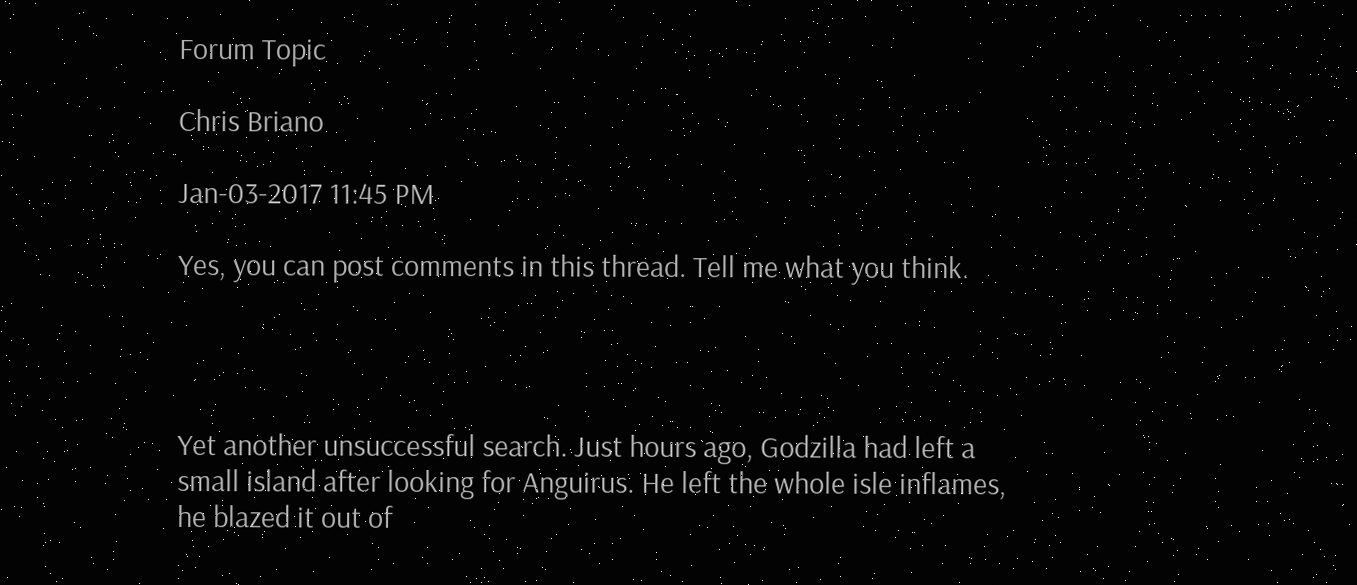Forum Topic

Chris Briano

Jan-03-2017 11:45 PM

Yes, you can post comments in this thread. Tell me what you think.




Yet another unsuccessful search. Just hours ago, Godzilla had left a small island after looking for Anguirus. He left the whole isle inflames, he blazed it out of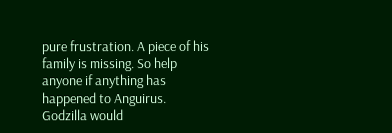pure frustration. A piece of his family is missing. So help anyone if anything has happened to Anguirus. Godzilla would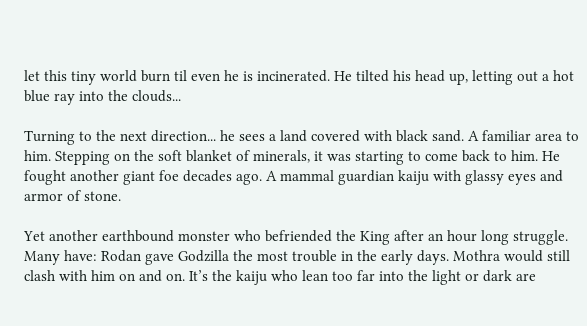let this tiny world burn til even he is incinerated. He tilted his head up, letting out a hot blue ray into the clouds...

Turning to the next direction... he sees a land covered with black sand. A familiar area to him. Stepping on the soft blanket of minerals, it was starting to come back to him. He fought another giant foe decades ago. A mammal guardian kaiju with glassy eyes and armor of stone.

Yet another earthbound monster who befriended the King after an hour long struggle. Many have: Rodan gave Godzilla the most trouble in the early days. Mothra would still clash with him on and on. It’s the kaiju who lean too far into the light or dark are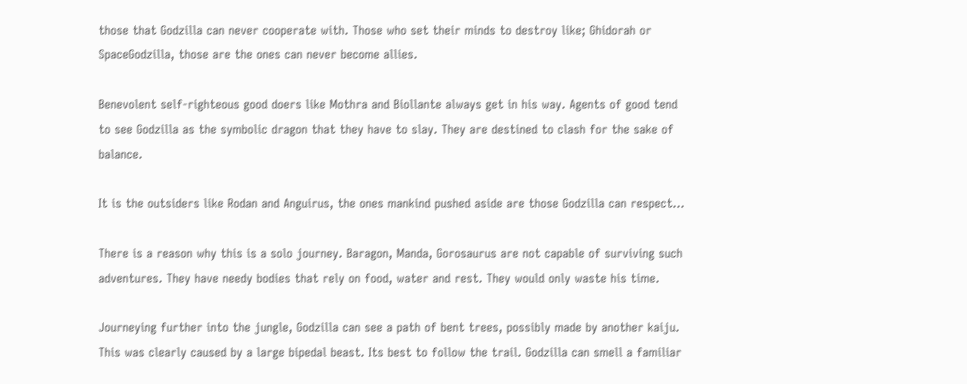those that Godzilla can never cooperate with. Those who set their minds to destroy like; Ghidorah or SpaceGodzilla, those are the ones can never become allies.

Benevolent self-righteous good doers like Mothra and Biollante always get in his way. Agents of good tend to see Godzilla as the symbolic dragon that they have to slay. They are destined to clash for the sake of balance.

It is the outsiders like Rodan and Anguirus, the ones mankind pushed aside are those Godzilla can respect...

There is a reason why this is a solo journey. Baragon, Manda, Gorosaurus are not capable of surviving such adventures. They have needy bodies that rely on food, water and rest. They would only waste his time.

Journeying further into the jungle, Godzilla can see a path of bent trees, possibly made by another kaiju. This was clearly caused by a large bipedal beast. Its best to follow the trail. Godzilla can smell a familiar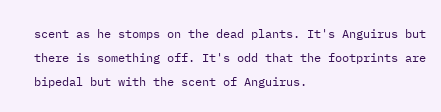scent as he stomps on the dead plants. It's Anguirus but there is something off. It's odd that the footprints are bipedal but with the scent of Anguirus.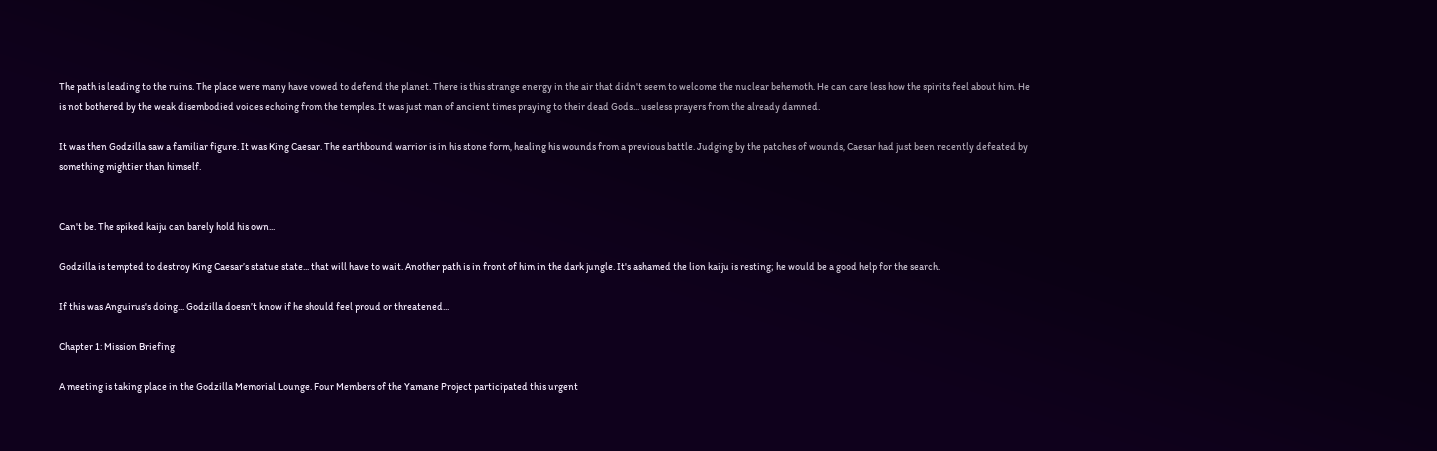The path is leading to the ruins. The place were many have vowed to defend the planet. There is this strange energy in the air that didn't seem to welcome the nuclear behemoth. He can care less how the spirits feel about him. He is not bothered by the weak disembodied voices echoing from the temples. It was just man of ancient times praying to their dead Gods... useless prayers from the already damned.

It was then Godzilla saw a familiar figure. It was King Caesar. The earthbound warrior is in his stone form, healing his wounds from a previous battle. Judging by the patches of wounds, Caesar had just been recently defeated by something mightier than himself.


Can't be. The spiked kaiju can barely hold his own...

Godzilla is tempted to destroy King Caesar’s statue state... that will have to wait. Another path is in front of him in the dark jungle. It's ashamed the lion kaiju is resting; he would be a good help for the search.

If this was Anguirus's doing... Godzilla doesn’t know if he should feel proud or threatened...

Chapter 1: Mission Briefing

A meeting is taking place in the Godzilla Memorial Lounge. Four Members of the Yamane Project participated this urgent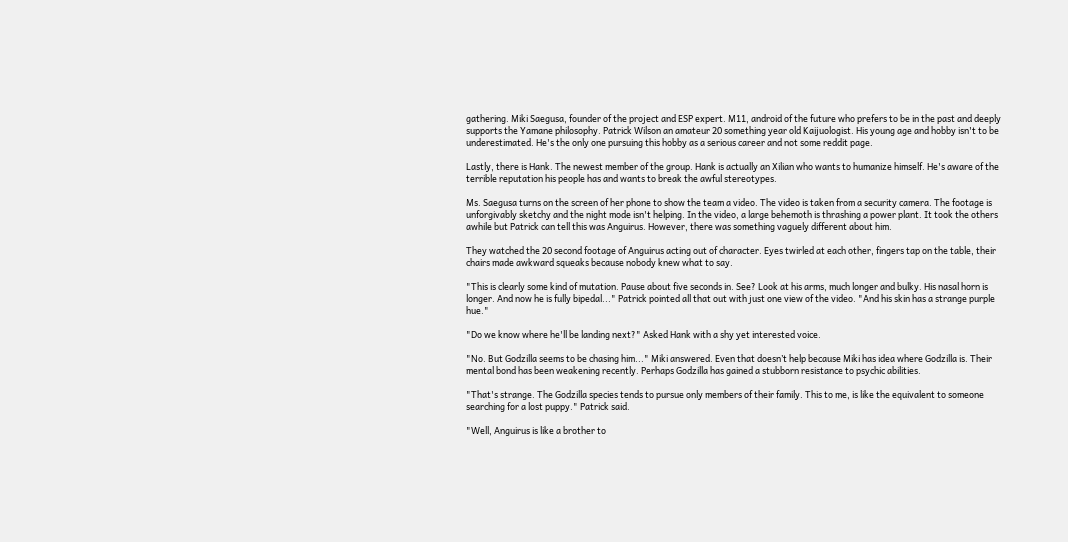gathering. Miki Saegusa, founder of the project and ESP expert. M11, android of the future who prefers to be in the past and deeply supports the Yamane philosophy. Patrick Wilson an amateur 20 something year old Kaijuologist. His young age and hobby isn't to be underestimated. He's the only one pursuing this hobby as a serious career and not some reddit page.

Lastly, there is Hank. The newest member of the group. Hank is actually an Xilian who wants to humanize himself. He's aware of the terrible reputation his people has and wants to break the awful stereotypes.

Ms. Saegusa turns on the screen of her phone to show the team a video. The video is taken from a security camera. The footage is unforgivably sketchy and the night mode isn't helping. In the video, a large behemoth is thrashing a power plant. It took the others awhile but Patrick can tell this was Anguirus. However, there was something vaguely different about him.

They watched the 20 second footage of Anguirus acting out of character. Eyes twirled at each other, fingers tap on the table, their chairs made awkward squeaks because nobody knew what to say.

"This is clearly some kind of mutation. Pause about five seconds in. See? Look at his arms, much longer and bulky. His nasal horn is longer. And now he is fully bipedal..." Patrick pointed all that out with just one view of the video. "And his skin has a strange purple hue."

"Do we know where he'll be landing next?" Asked Hank with a shy yet interested voice.

"No. But Godzilla seems to be chasing him..." Miki answered. Even that doesn’t help because Miki has idea where Godzilla is. Their mental bond has been weakening recently. Perhaps Godzilla has gained a stubborn resistance to psychic abilities.

"That's strange. The Godzilla species tends to pursue only members of their family. This to me, is like the equivalent to someone searching for a lost puppy." Patrick said.

"Well, Anguirus is like a brother to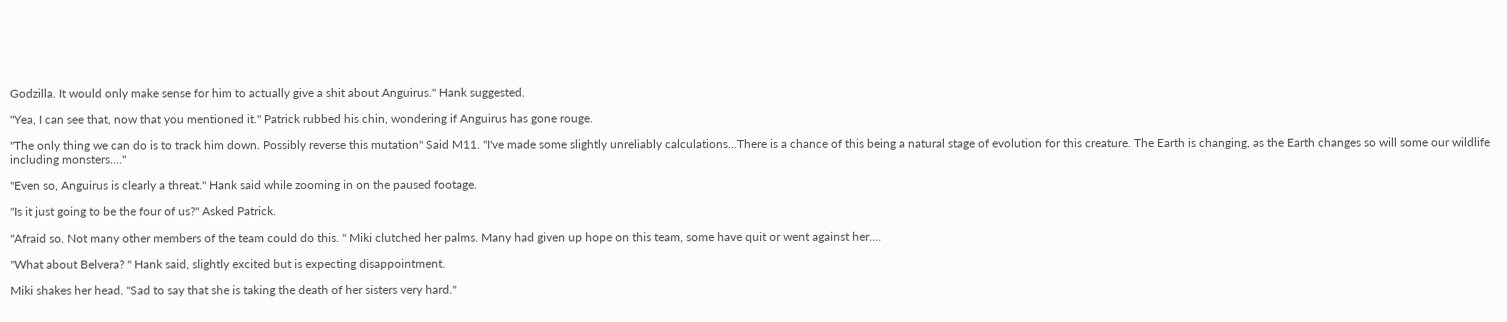Godzilla. It would only make sense for him to actually give a shit about Anguirus." Hank suggested.

"Yea, I can see that, now that you mentioned it." Patrick rubbed his chin, wondering if Anguirus has gone rouge.

"The only thing we can do is to track him down. Possibly reverse this mutation" Said M11. "I've made some slightly unreliably calculations...There is a chance of this being a natural stage of evolution for this creature. The Earth is changing, as the Earth changes so will some our wildlife including monsters...."

"Even so, Anguirus is clearly a threat." Hank said while zooming in on the paused footage.

"Is it just going to be the four of us?" Asked Patrick.

"Afraid so. Not many other members of the team could do this. " Miki clutched her palms. Many had given up hope on this team, some have quit or went against her....

"What about Belvera? " Hank said, slightly excited but is expecting disappointment.

Miki shakes her head. "Sad to say that she is taking the death of her sisters very hard."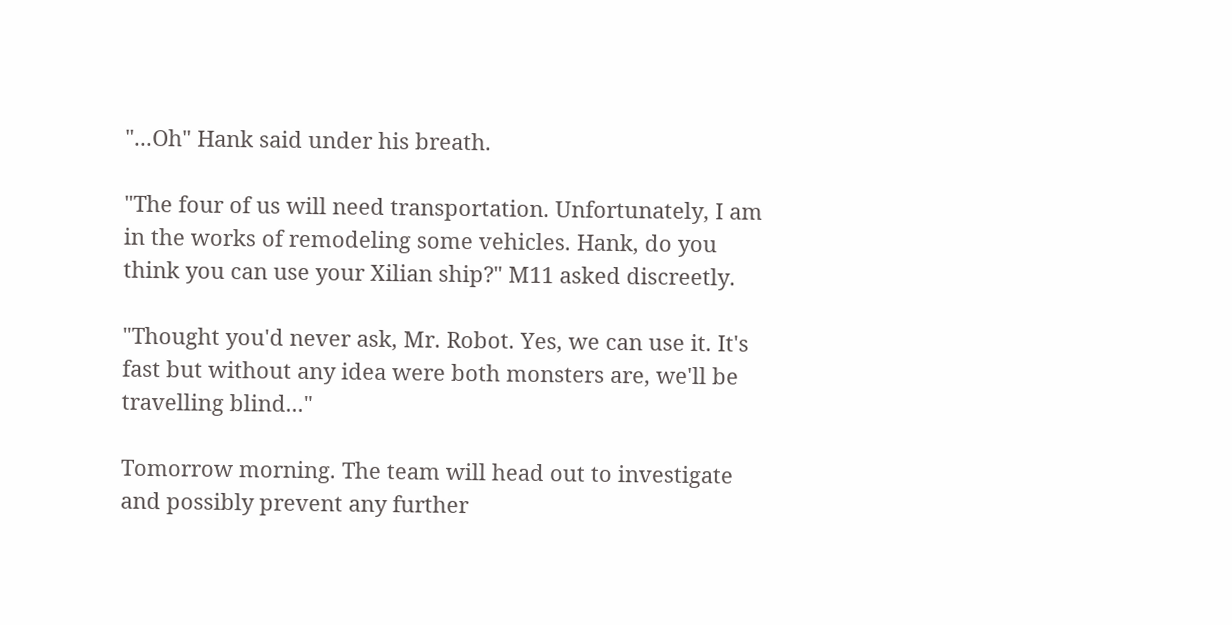"...Oh" Hank said under his breath.

"The four of us will need transportation. Unfortunately, I am in the works of remodeling some vehicles. Hank, do you think you can use your Xilian ship?" M11 asked discreetly.

"Thought you'd never ask, Mr. Robot. Yes, we can use it. It's fast but without any idea were both monsters are, we'll be travelling blind..."

Tomorrow morning. The team will head out to investigate and possibly prevent any further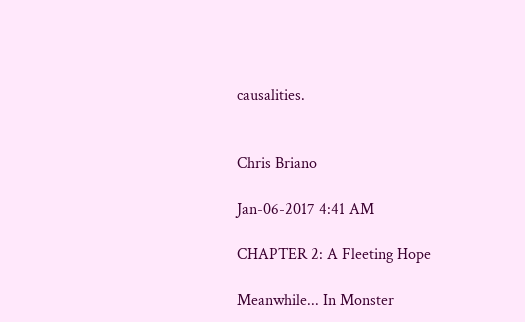causalities.


Chris Briano

Jan-06-2017 4:41 AM

CHAPTER 2: A Fleeting Hope

Meanwhile... In Monster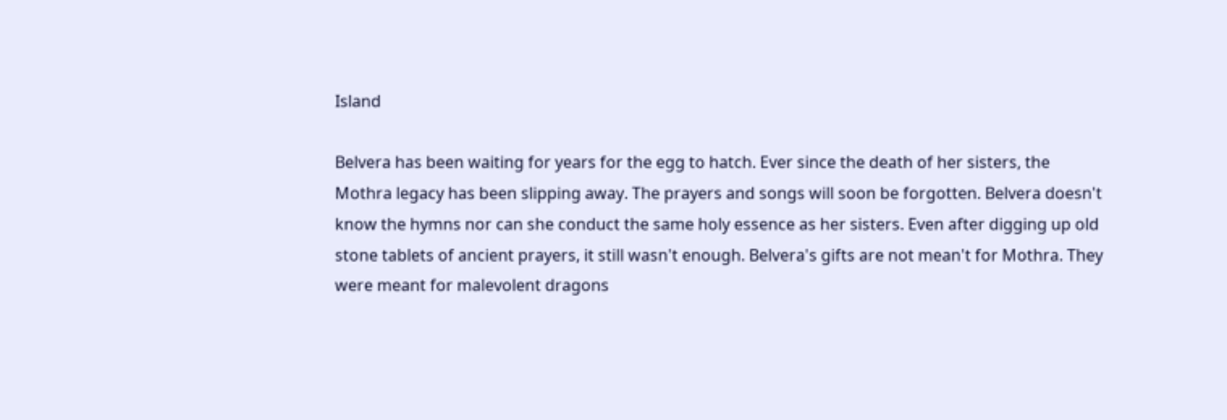Island

Belvera has been waiting for years for the egg to hatch. Ever since the death of her sisters, the Mothra legacy has been slipping away. The prayers and songs will soon be forgotten. Belvera doesn't know the hymns nor can she conduct the same holy essence as her sisters. Even after digging up old stone tablets of ancient prayers, it still wasn't enough. Belvera's gifts are not mean't for Mothra. They were meant for malevolent dragons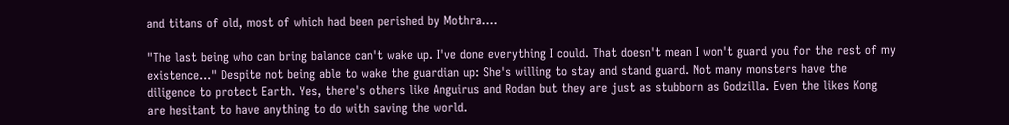and titans of old, most of which had been perished by Mothra....

"The last being who can bring balance can't wake up. I've done everything I could. That doesn't mean I won't guard you for the rest of my existence..." Despite not being able to wake the guardian up: She's willing to stay and stand guard. Not many monsters have the diligence to protect Earth. Yes, there's others like Anguirus and Rodan but they are just as stubborn as Godzilla. Even the likes Kong are hesitant to have anything to do with saving the world.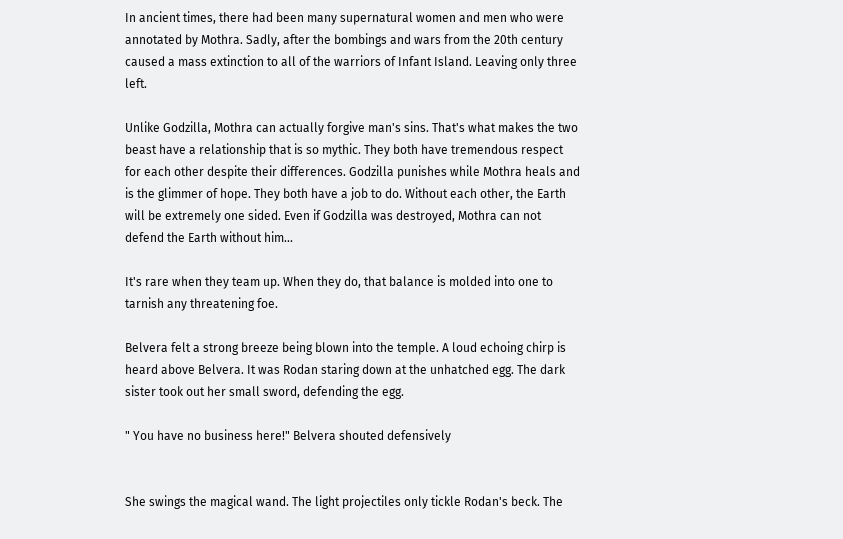In ancient times, there had been many supernatural women and men who were annotated by Mothra. Sadly, after the bombings and wars from the 20th century caused a mass extinction to all of the warriors of Infant Island. Leaving only three left.

Unlike Godzilla, Mothra can actually forgive man's sins. That's what makes the two beast have a relationship that is so mythic. They both have tremendous respect for each other despite their differences. Godzilla punishes while Mothra heals and is the glimmer of hope. They both have a job to do. Without each other, the Earth will be extremely one sided. Even if Godzilla was destroyed, Mothra can not defend the Earth without him...

It's rare when they team up. When they do, that balance is molded into one to tarnish any threatening foe.

Belvera felt a strong breeze being blown into the temple. A loud echoing chirp is heard above Belvera. It was Rodan staring down at the unhatched egg. The dark sister took out her small sword, defending the egg.

" You have no business here!" Belvera shouted defensively


She swings the magical wand. The light projectiles only tickle Rodan's beck. The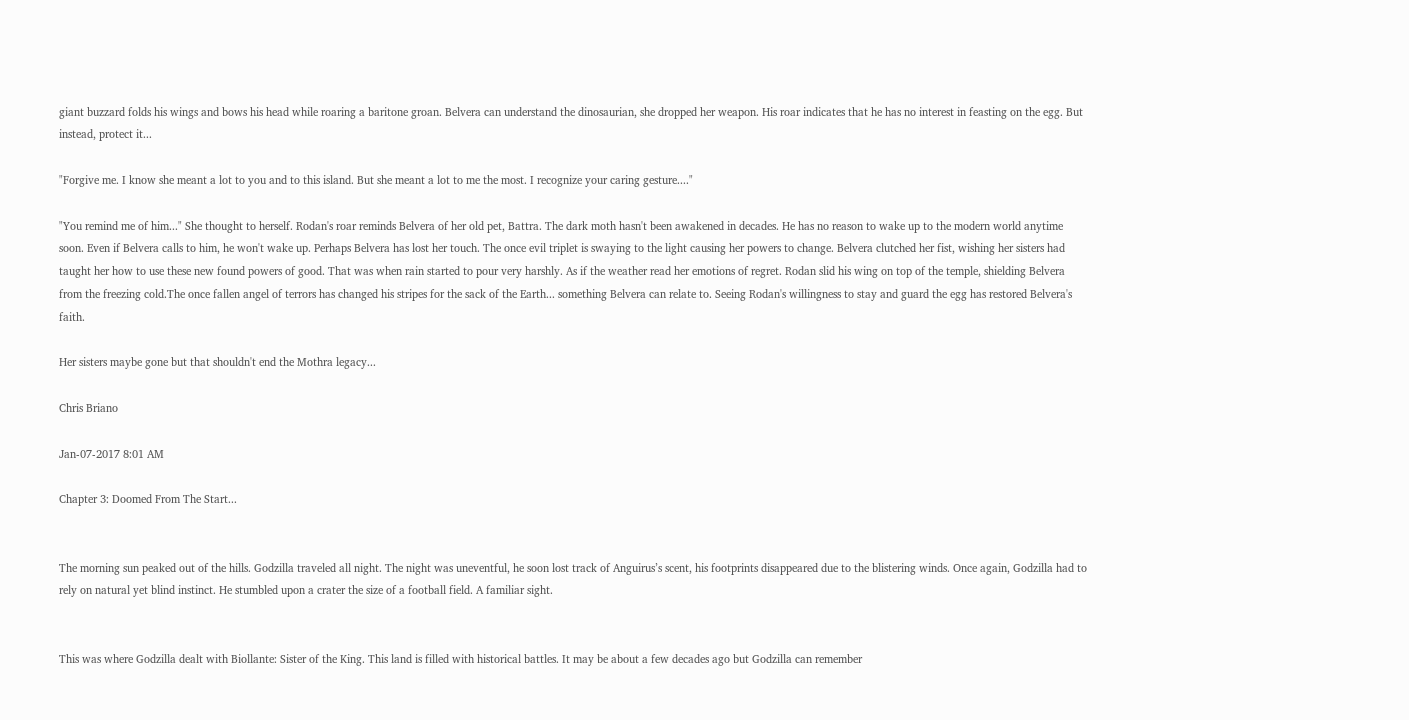giant buzzard folds his wings and bows his head while roaring a baritone groan. Belvera can understand the dinosaurian, she dropped her weapon. His roar indicates that he has no interest in feasting on the egg. But instead, protect it...

"Forgive me. I know she meant a lot to you and to this island. But she meant a lot to me the most. I recognize your caring gesture...."

"You remind me of him..." She thought to herself. Rodan's roar reminds Belvera of her old pet, Battra. The dark moth hasn't been awakened in decades. He has no reason to wake up to the modern world anytime soon. Even if Belvera calls to him, he won't wake up. Perhaps Belvera has lost her touch. The once evil triplet is swaying to the light causing her powers to change. Belvera clutched her fist, wishing her sisters had taught her how to use these new found powers of good. That was when rain started to pour very harshly. As if the weather read her emotions of regret. Rodan slid his wing on top of the temple, shielding Belvera from the freezing cold.The once fallen angel of terrors has changed his stripes for the sack of the Earth... something Belvera can relate to. Seeing Rodan's willingness to stay and guard the egg has restored Belvera's faith.

Her sisters maybe gone but that shouldn't end the Mothra legacy...

Chris Briano

Jan-07-2017 8:01 AM

Chapter 3: Doomed From The Start...


The morning sun peaked out of the hills. Godzilla traveled all night. The night was uneventful, he soon lost track of Anguirus’s scent, his footprints disappeared due to the blistering winds. Once again, Godzilla had to rely on natural yet blind instinct. He stumbled upon a crater the size of a football field. A familiar sight.


This was where Godzilla dealt with Biollante: Sister of the King. This land is filled with historical battles. It may be about a few decades ago but Godzilla can remember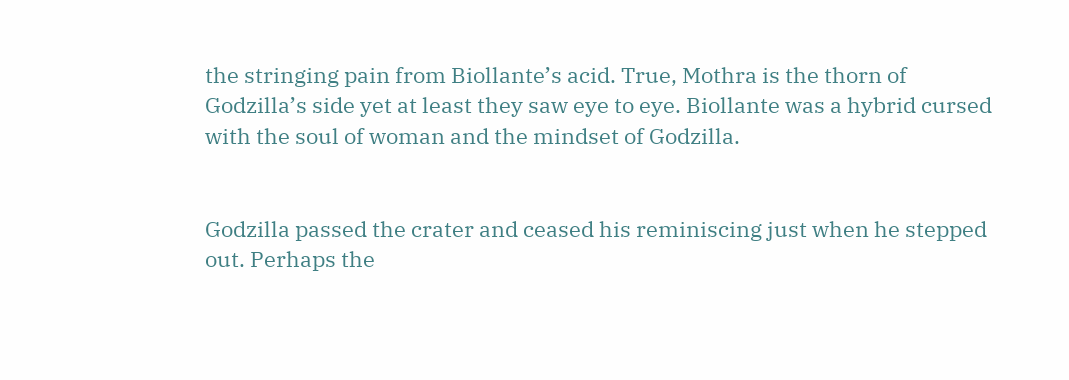the stringing pain from Biollante’s acid. True, Mothra is the thorn of Godzilla’s side yet at least they saw eye to eye. Biollante was a hybrid cursed with the soul of woman and the mindset of Godzilla.


Godzilla passed the crater and ceased his reminiscing just when he stepped out. Perhaps the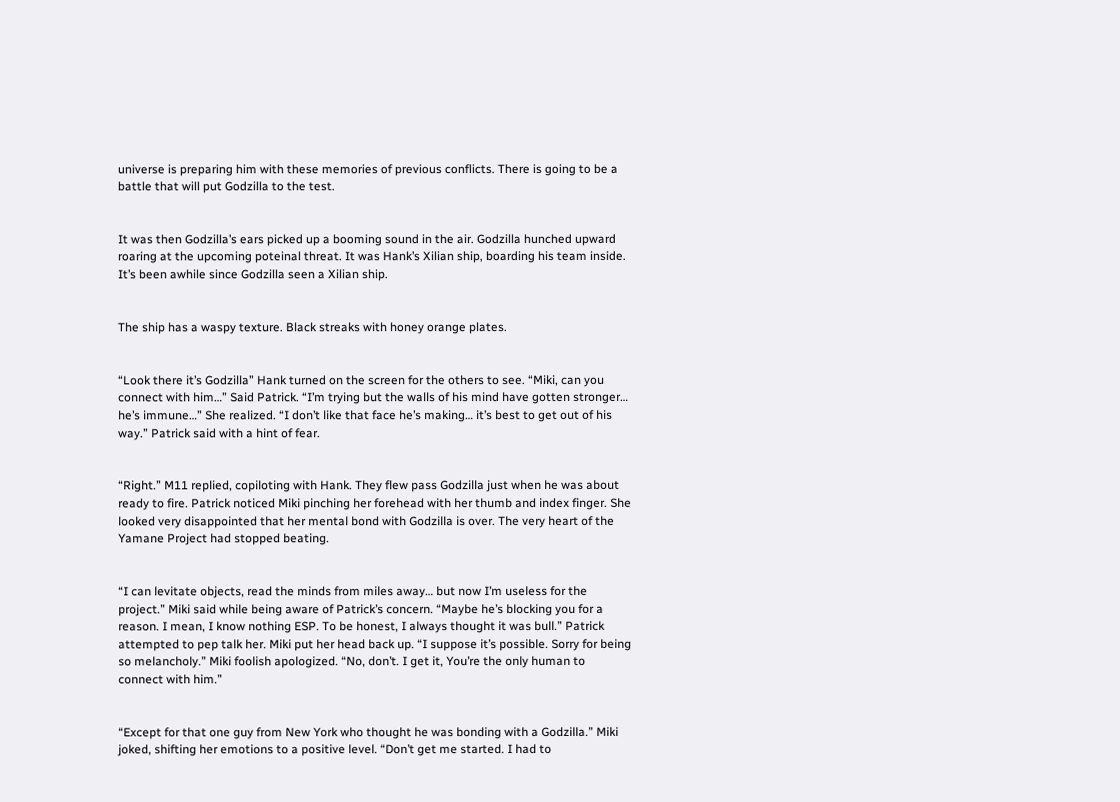universe is preparing him with these memories of previous conflicts. There is going to be a battle that will put Godzilla to the test.


It was then Godzilla’s ears picked up a booming sound in the air. Godzilla hunched upward roaring at the upcoming poteinal threat. It was Hank’s Xilian ship, boarding his team inside. It’s been awhile since Godzilla seen a Xilian ship.


The ship has a waspy texture. Black streaks with honey orange plates.


“Look there it’s Godzilla” Hank turned on the screen for the others to see. “Miki, can you connect with him…” Said Patrick. “I’m trying but the walls of his mind have gotten stronger… he’s immune…” She realized. “I don’t like that face he’s making… it’s best to get out of his way.” Patrick said with a hint of fear.


“Right.” M11 replied, copiloting with Hank. They flew pass Godzilla just when he was about ready to fire. Patrick noticed Miki pinching her forehead with her thumb and index finger. She looked very disappointed that her mental bond with Godzilla is over. The very heart of the Yamane Project had stopped beating.


“I can levitate objects, read the minds from miles away… but now I’m useless for the project.” Miki said while being aware of Patrick’s concern. “Maybe he’s blocking you for a reason. I mean, I know nothing ESP. To be honest, I always thought it was bull.” Patrick attempted to pep talk her. Miki put her head back up. “I suppose it’s possible. Sorry for being so melancholy.” Miki foolish apologized. “No, don’t. I get it, You’re the only human to connect with him.”


“Except for that one guy from New York who thought he was bonding with a Godzilla.” Miki joked, shifting her emotions to a positive level. “Don’t get me started. I had to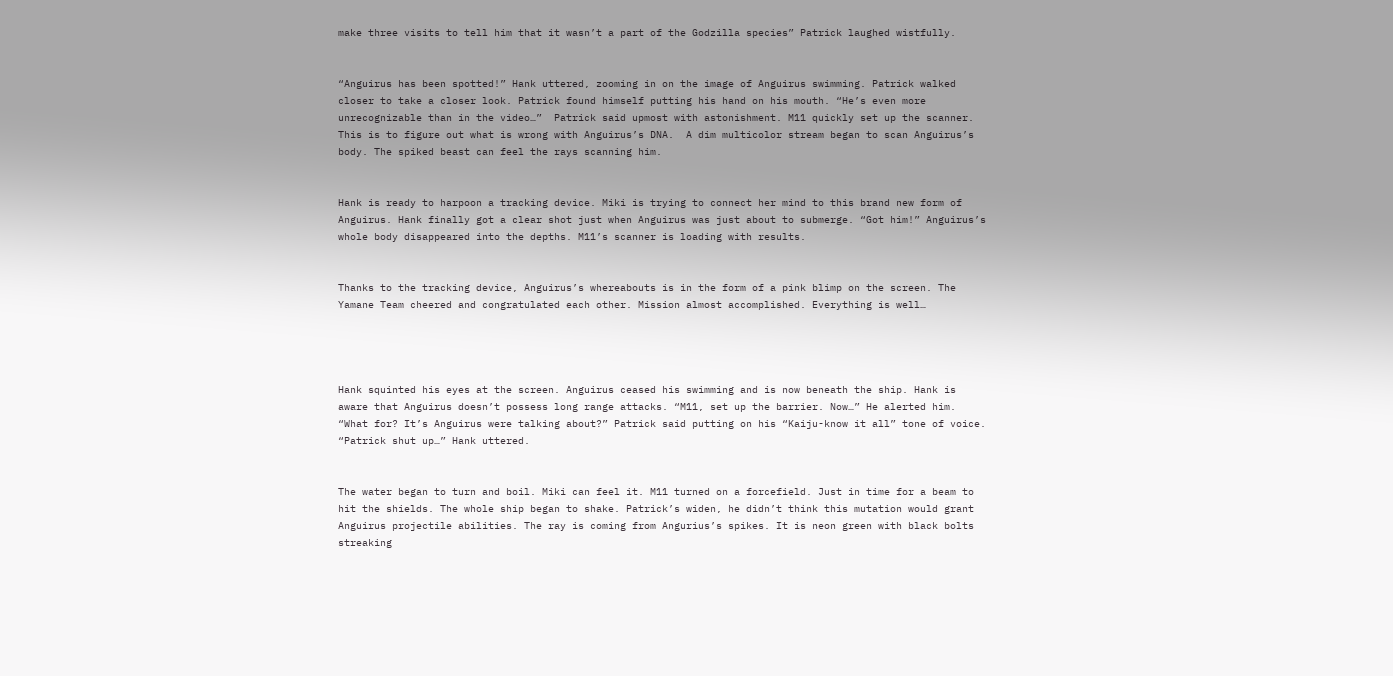make three visits to tell him that it wasn’t a part of the Godzilla species” Patrick laughed wistfully.


“Anguirus has been spotted!” Hank uttered, zooming in on the image of Anguirus swimming. Patrick walked closer to take a closer look. Patrick found himself putting his hand on his mouth. “He’s even more unrecognizable than in the video…”  Patrick said upmost with astonishment. M11 quickly set up the scanner. This is to figure out what is wrong with Anguirus’s DNA.  A dim multicolor stream began to scan Anguirus’s body. The spiked beast can feel the rays scanning him.


Hank is ready to harpoon a tracking device. Miki is trying to connect her mind to this brand new form of Anguirus. Hank finally got a clear shot just when Anguirus was just about to submerge. “Got him!” Anguirus’s whole body disappeared into the depths. M11’s scanner is loading with results.


Thanks to the tracking device, Anguirus’s whereabouts is in the form of a pink blimp on the screen. The Yamane Team cheered and congratulated each other. Mission almost accomplished. Everything is well…




Hank squinted his eyes at the screen. Anguirus ceased his swimming and is now beneath the ship. Hank is aware that Anguirus doesn’t possess long range attacks. “M11, set up the barrier. Now…” He alerted him. “What for? It’s Anguirus were talking about?” Patrick said putting on his “Kaiju-know it all” tone of voice. “Patrick shut up…” Hank uttered.


The water began to turn and boil. Miki can feel it. M11 turned on a forcefield. Just in time for a beam to hit the shields. The whole ship began to shake. Patrick’s widen, he didn’t think this mutation would grant Anguirus projectile abilities. The ray is coming from Angurius’s spikes. It is neon green with black bolts streaking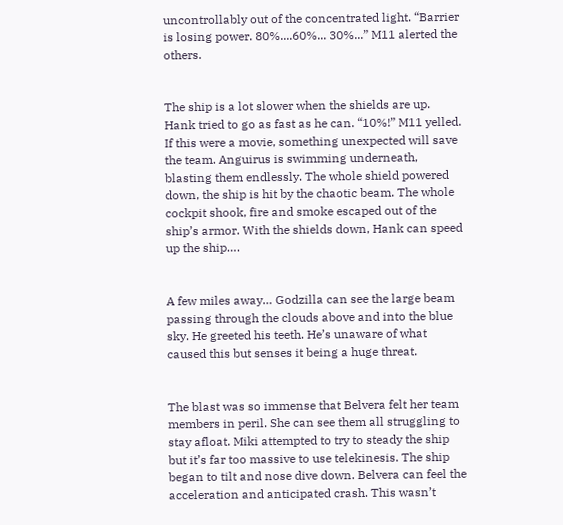uncontrollably out of the concentrated light. “Barrier is losing power. 80%....60%... 30%...” M11 alerted the others.


The ship is a lot slower when the shields are up. Hank tried to go as fast as he can. “10%!” M11 yelled. If this were a movie, something unexpected will save the team. Anguirus is swimming underneath, blasting them endlessly. The whole shield powered down, the ship is hit by the chaotic beam. The whole cockpit shook, fire and smoke escaped out of the ship’s armor. With the shields down, Hank can speed up the ship….


A few miles away… Godzilla can see the large beam passing through the clouds above and into the blue sky. He greeted his teeth. He’s unaware of what caused this but senses it being a huge threat.


The blast was so immense that Belvera felt her team members in peril. She can see them all struggling to stay afloat. Miki attempted to try to steady the ship but it’s far too massive to use telekinesis. The ship began to tilt and nose dive down. Belvera can feel the acceleration and anticipated crash. This wasn’t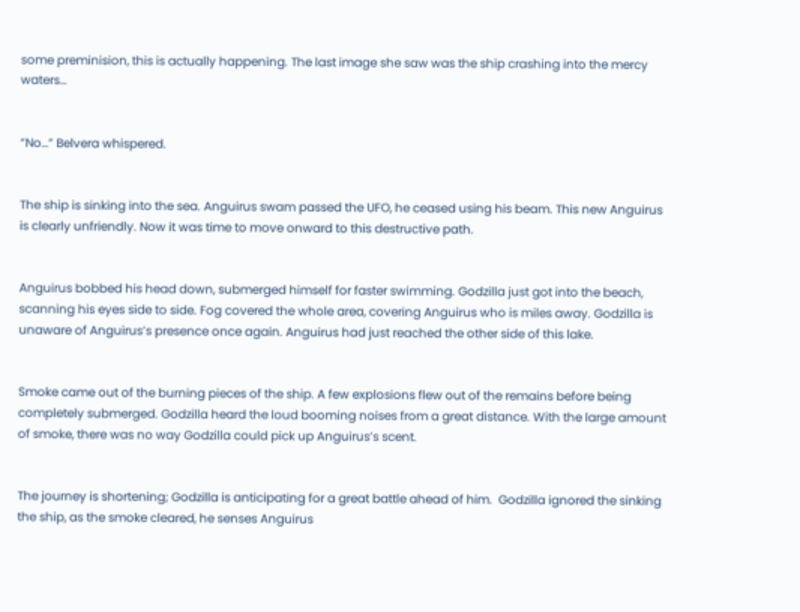some preminision, this is actually happening. The last image she saw was the ship crashing into the mercy waters…


“No…” Belvera whispered.


The ship is sinking into the sea. Anguirus swam passed the UFO, he ceased using his beam. This new Anguirus is clearly unfriendly. Now it was time to move onward to this destructive path.


Anguirus bobbed his head down, submerged himself for faster swimming. Godzilla just got into the beach, scanning his eyes side to side. Fog covered the whole area, covering Anguirus who is miles away. Godzilla is unaware of Anguirus’s presence once again. Anguirus had just reached the other side of this lake.


Smoke came out of the burning pieces of the ship. A few explosions flew out of the remains before being completely submerged. Godzilla heard the loud booming noises from a great distance. With the large amount of smoke, there was no way Godzilla could pick up Anguirus’s scent.


The journey is shortening; Godzilla is anticipating for a great battle ahead of him.  Godzilla ignored the sinking the ship, as the smoke cleared, he senses Anguirus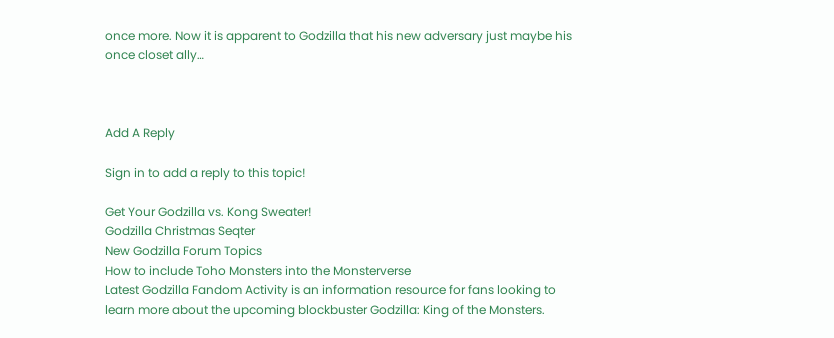once more. Now it is apparent to Godzilla that his new adversary just maybe his once closet ally…



Add A Reply

Sign in to add a reply to this topic!

Get Your Godzilla vs. Kong Sweater!
Godzilla Christmas Seqter
New Godzilla Forum Topics
How to include Toho Monsters into the Monsterverse
Latest Godzilla Fandom Activity is an information resource for fans looking to learn more about the upcoming blockbuster Godzilla: King of the Monsters.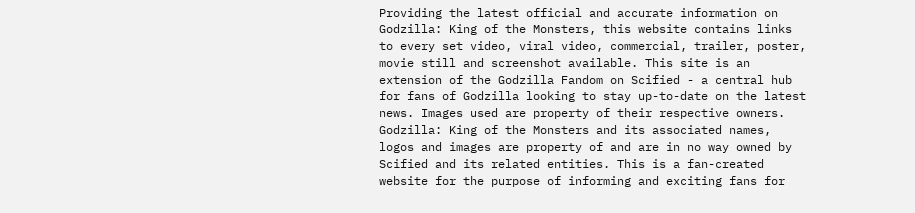Providing the latest official and accurate information on Godzilla: King of the Monsters, this website contains links to every set video, viral video, commercial, trailer, poster, movie still and screenshot available. This site is an extension of the Godzilla Fandom on Scified - a central hub for fans of Godzilla looking to stay up-to-date on the latest news. Images used are property of their respective owners. Godzilla: King of the Monsters and its associated names, logos and images are property of and are in no way owned by Scified and its related entities. This is a fan-created website for the purpose of informing and exciting fans for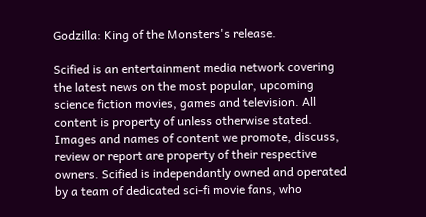Godzilla: King of the Monsters's release.

Scified is an entertainment media network covering the latest news on the most popular, upcoming science fiction movies, games and television. All content is property of unless otherwise stated. Images and names of content we promote, discuss, review or report are property of their respective owners. Scified is independantly owned and operated by a team of dedicated sci-fi movie fans, who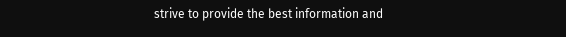strive to provide the best information and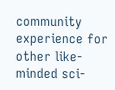community experience for other like-minded sci-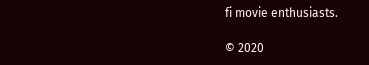fi movie enthusiasts.

© 2020